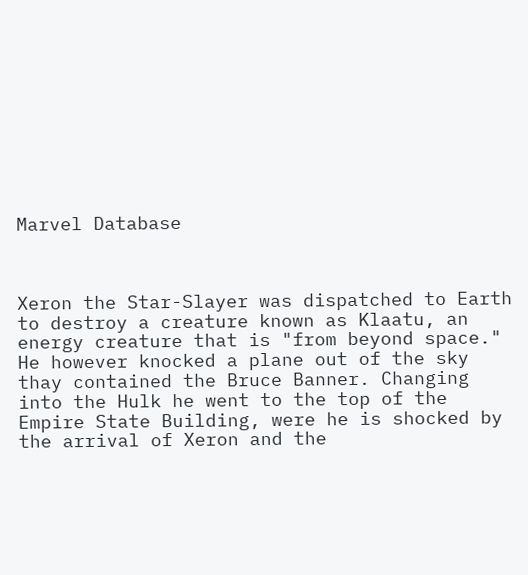Marvel Database



Xeron the Star-Slayer was dispatched to Earth to destroy a creature known as Klaatu, an energy creature that is "from beyond space." He however knocked a plane out of the sky thay contained the Bruce Banner. Changing into the Hulk he went to the top of the Empire State Building, were he is shocked by the arrival of Xeron and the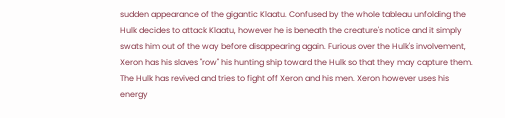sudden appearance of the gigantic Klaatu. Confused by the whole tableau unfolding the Hulk decides to attack Klaatu, however he is beneath the creature's notice and it simply swats him out of the way before disappearing again. Furious over the Hulk's involvement, Xeron has his slaves "row" his hunting ship toward the Hulk so that they may capture them. The Hulk has revived and tries to fight off Xeron and his men. Xeron however uses his energy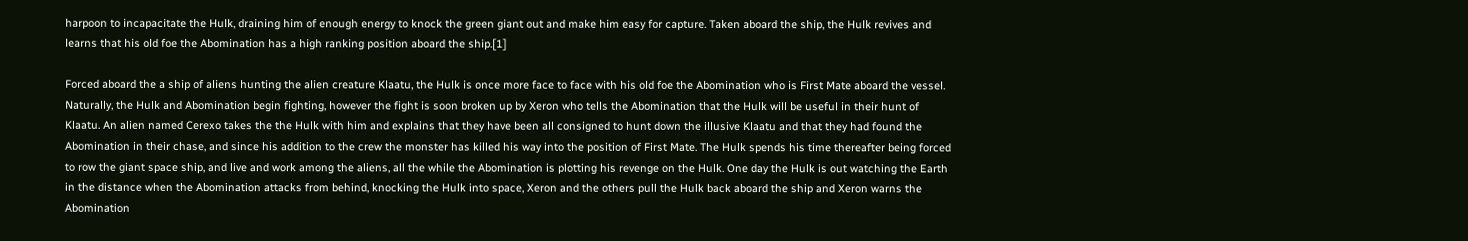harpoon to incapacitate the Hulk, draining him of enough energy to knock the green giant out and make him easy for capture. Taken aboard the ship, the Hulk revives and learns that his old foe the Abomination has a high ranking position aboard the ship.[1]

Forced aboard the a ship of aliens hunting the alien creature Klaatu, the Hulk is once more face to face with his old foe the Abomination who is First Mate aboard the vessel. Naturally, the Hulk and Abomination begin fighting, however the fight is soon broken up by Xeron who tells the Abomination that the Hulk will be useful in their hunt of Klaatu. An alien named Cerexo takes the the Hulk with him and explains that they have been all consigned to hunt down the illusive Klaatu and that they had found the Abomination in their chase, and since his addition to the crew the monster has killed his way into the position of First Mate. The Hulk spends his time thereafter being forced to row the giant space ship, and live and work among the aliens, all the while the Abomination is plotting his revenge on the Hulk. One day the Hulk is out watching the Earth in the distance when the Abomination attacks from behind, knocking the Hulk into space, Xeron and the others pull the Hulk back aboard the ship and Xeron warns the Abomination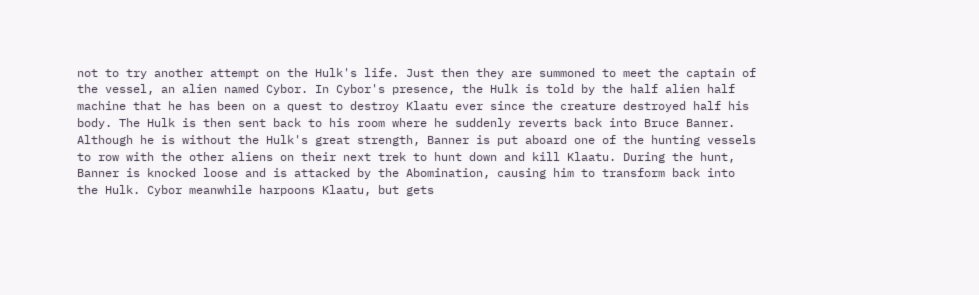not to try another attempt on the Hulk's life. Just then they are summoned to meet the captain of the vessel, an alien named Cybor. In Cybor's presence, the Hulk is told by the half alien half machine that he has been on a quest to destroy Klaatu ever since the creature destroyed half his body. The Hulk is then sent back to his room where he suddenly reverts back into Bruce Banner. Although he is without the Hulk's great strength, Banner is put aboard one of the hunting vessels to row with the other aliens on their next trek to hunt down and kill Klaatu. During the hunt, Banner is knocked loose and is attacked by the Abomination, causing him to transform back into the Hulk. Cybor meanwhile harpoons Klaatu, but gets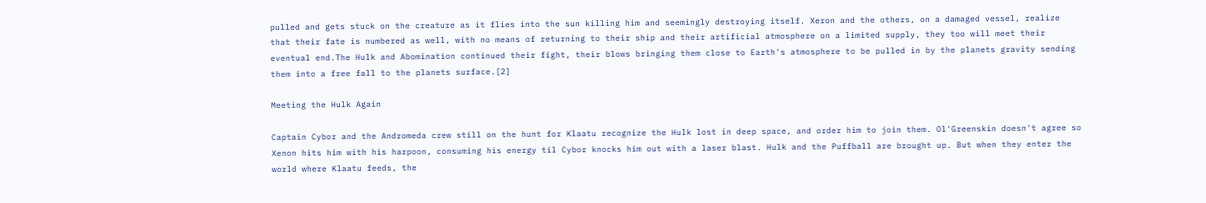pulled and gets stuck on the creature as it flies into the sun killing him and seemingly destroying itself. Xeron and the others, on a damaged vessel, realize that their fate is numbered as well, with no means of returning to their ship and their artificial atmosphere on a limited supply, they too will meet their eventual end.The Hulk and Abomination continued their fight, their blows bringing them close to Earth's atmosphere to be pulled in by the planets gravity sending them into a free fall to the planets surface.[2]

Meeting the Hulk Again

Captain Cybor and the Andromeda crew still on the hunt for Klaatu recognize the Hulk lost in deep space, and order him to join them. Ol'Greenskin doesn't agree so Xenon hits him with his harpoon, consuming his energy til Cybor knocks him out with a laser blast. Hulk and the Puffball are brought up. But when they enter the world where Klaatu feeds, the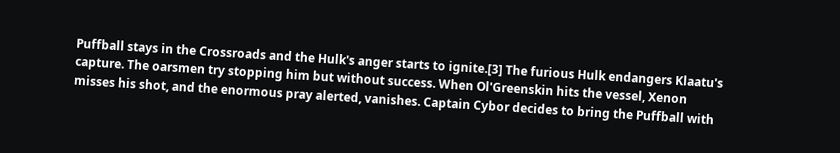Puffball stays in the Crossroads and the Hulk's anger starts to ignite.[3] The furious Hulk endangers Klaatu's capture. The oarsmen try stopping him but without success. When Ol'Greenskin hits the vessel, Xenon misses his shot, and the enormous pray alerted, vanishes. Captain Cybor decides to bring the Puffball with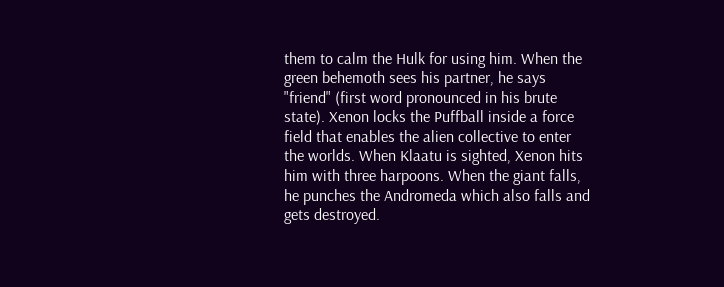them to calm the Hulk for using him. When the green behemoth sees his partner, he says "friend" (first word pronounced in his brute state). Xenon locks the Puffball inside a force field that enables the alien collective to enter the worlds. When Klaatu is sighted, Xenon hits him with three harpoons. When the giant falls, he punches the Andromeda which also falls and gets destroyed.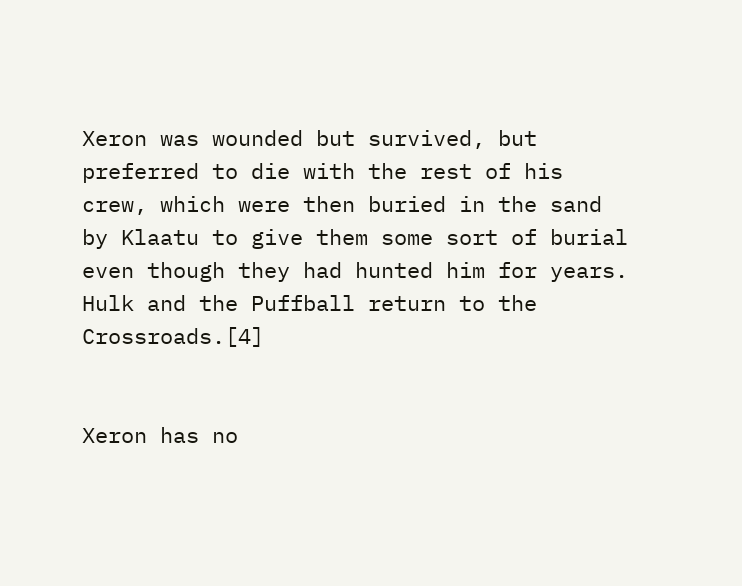Xeron was wounded but survived, but preferred to die with the rest of his crew, which were then buried in the sand by Klaatu to give them some sort of burial even though they had hunted him for years. Hulk and the Puffball return to the Crossroads.[4]


Xeron has no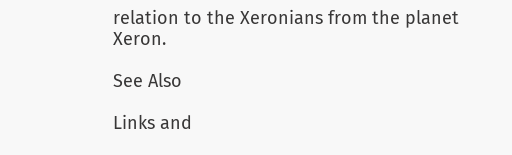relation to the Xeronians from the planet Xeron.

See Also

Links and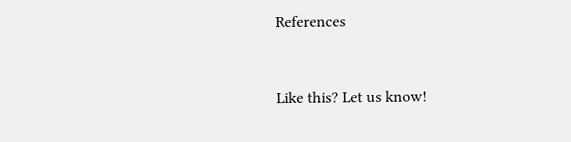References


Like this? Let us know!